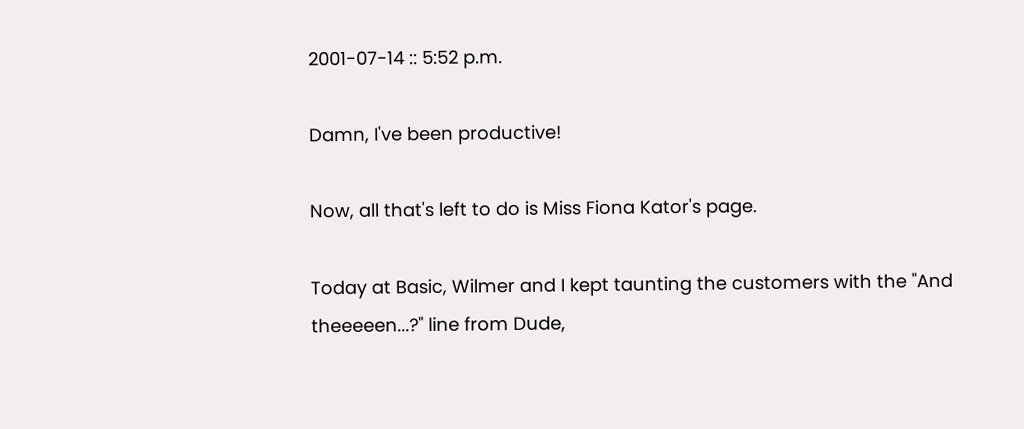2001-07-14 :: 5:52 p.m.

Damn, I've been productive!

Now, all that's left to do is Miss Fiona Kator's page.

Today at Basic, Wilmer and I kept taunting the customers with the "And theeeeen...?" line from Dude,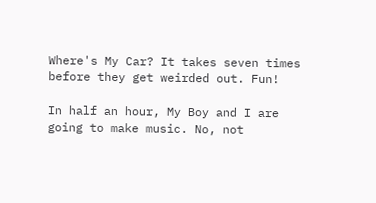Where's My Car? It takes seven times before they get weirded out. Fun!

In half an hour, My Boy and I are going to make music. No, not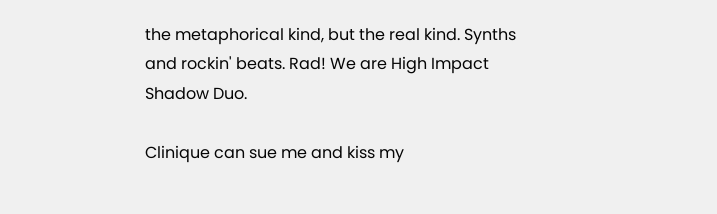the metaphorical kind, but the real kind. Synths and rockin' beats. Rad! We are High Impact Shadow Duo.

Clinique can sue me and kiss my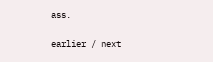ass.

earlier / next